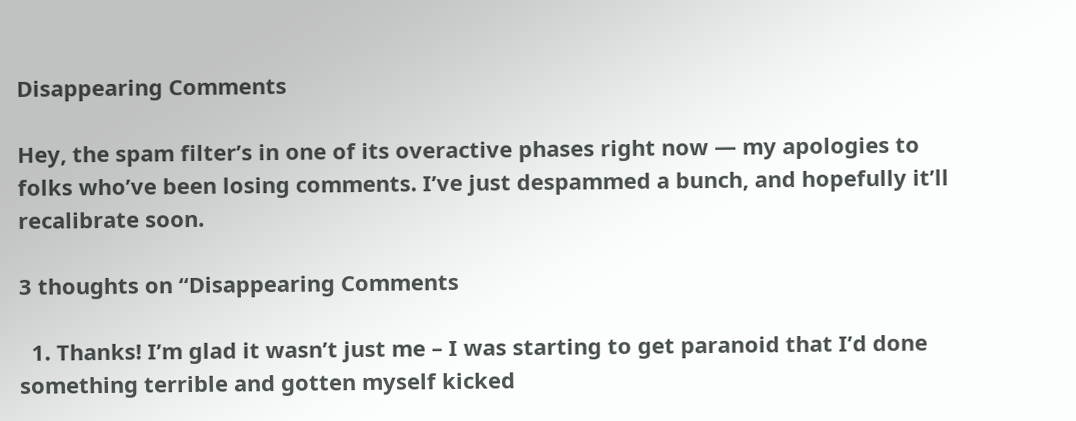Disappearing Comments

Hey, the spam filter’s in one of its overactive phases right now — my apologies to folks who’ve been losing comments. I’ve just despammed a bunch, and hopefully it’ll recalibrate soon.

3 thoughts on “Disappearing Comments

  1. Thanks! I’m glad it wasn’t just me – I was starting to get paranoid that I’d done something terrible and gotten myself kicked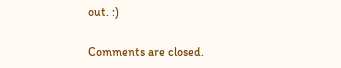out. :)

Comments are closed.